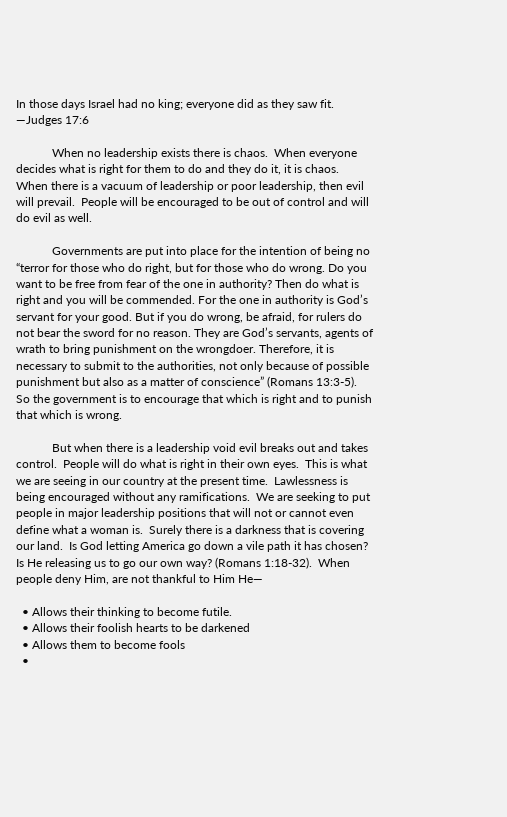In those days Israel had no king; everyone did as they saw fit. —Judges 17:6

            When no leadership exists there is chaos.  When everyone decides what is right for them to do and they do it, it is chaos.  When there is a vacuum of leadership or poor leadership, then evil will prevail.  People will be encouraged to be out of control and will do evil as well.

            Governments are put into place for the intention of being no “terror for those who do right, but for those who do wrong. Do you want to be free from fear of the one in authority? Then do what is right and you will be commended. For the one in authority is God’s servant for your good. But if you do wrong, be afraid, for rulers do not bear the sword for no reason. They are God’s servants, agents of wrath to bring punishment on the wrongdoer. Therefore, it is necessary to submit to the authorities, not only because of possible punishment but also as a matter of conscience” (Romans 13:3-5).  So the government is to encourage that which is right and to punish that which is wrong.

            But when there is a leadership void evil breaks out and takes control.  People will do what is right in their own eyes.  This is what we are seeing in our country at the present time.  Lawlessness is being encouraged without any ramifications.  We are seeking to put people in major leadership positions that will not or cannot even define what a woman is.  Surely there is a darkness that is covering our land.  Is God letting America go down a vile path it has chosen?  Is He releasing us to go our own way? (Romans 1:18-32).  When people deny Him, are not thankful to Him He—

  • Allows their thinking to become futile.
  • Allows their foolish hearts to be darkened
  • Allows them to become fools
  •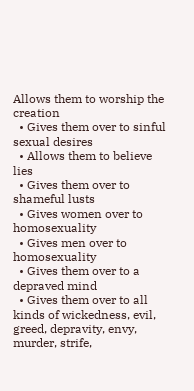Allows them to worship the creation
  • Gives them over to sinful sexual desires
  • Allows them to believe lies
  • Gives them over to shameful lusts
  • Gives women over to homosexuality
  • Gives men over to homosexuality
  • Gives them over to a depraved mind
  • Gives them over to all kinds of wickedness, evil, greed, depravity, envy, murder, strife,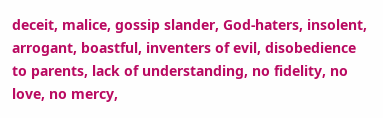deceit, malice, gossip slander, God-haters, insolent, arrogant, boastful, inventers of evil, disobedience to parents, lack of understanding, no fidelity, no love, no mercy,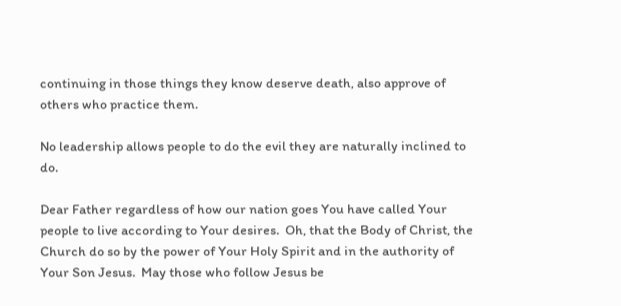continuing in those things they know deserve death, also approve of others who practice them.

No leadership allows people to do the evil they are naturally inclined to do.

Dear Father regardless of how our nation goes You have called Your people to live according to Your desires.  Oh, that the Body of Christ, the Church do so by the power of Your Holy Spirit and in the authority of Your Son Jesus.  May those who follow Jesus be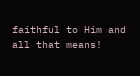faithful to Him and all that means!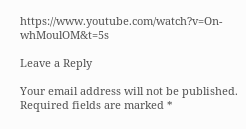https://www.youtube.com/watch?v=On-whMoulOM&t=5s

Leave a Reply

Your email address will not be published. Required fields are marked *